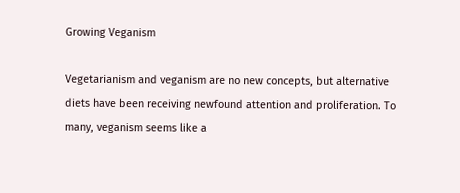Growing Veganism

Vegetarianism and veganism are no new concepts, but alternative diets have been receiving newfound attention and proliferation. To many, veganism seems like a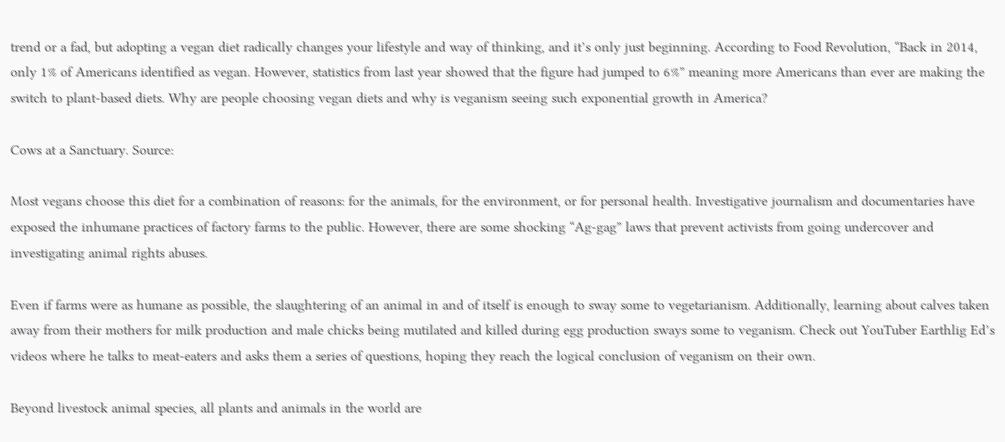trend or a fad, but adopting a vegan diet radically changes your lifestyle and way of thinking, and it’s only just beginning. According to Food Revolution, “Back in 2014, only 1% of Americans identified as vegan. However, statistics from last year showed that the figure had jumped to 6%” meaning more Americans than ever are making the switch to plant-based diets. Why are people choosing vegan diets and why is veganism seeing such exponential growth in America?

Cows at a Sanctuary. Source:

Most vegans choose this diet for a combination of reasons: for the animals, for the environment, or for personal health. Investigative journalism and documentaries have exposed the inhumane practices of factory farms to the public. However, there are some shocking “Ag-gag” laws that prevent activists from going undercover and investigating animal rights abuses.

Even if farms were as humane as possible, the slaughtering of an animal in and of itself is enough to sway some to vegetarianism. Additionally, learning about calves taken away from their mothers for milk production and male chicks being mutilated and killed during egg production sways some to veganism. Check out YouTuber Earthlig Ed’s videos where he talks to meat-eaters and asks them a series of questions, hoping they reach the logical conclusion of veganism on their own.

Beyond livestock animal species, all plants and animals in the world are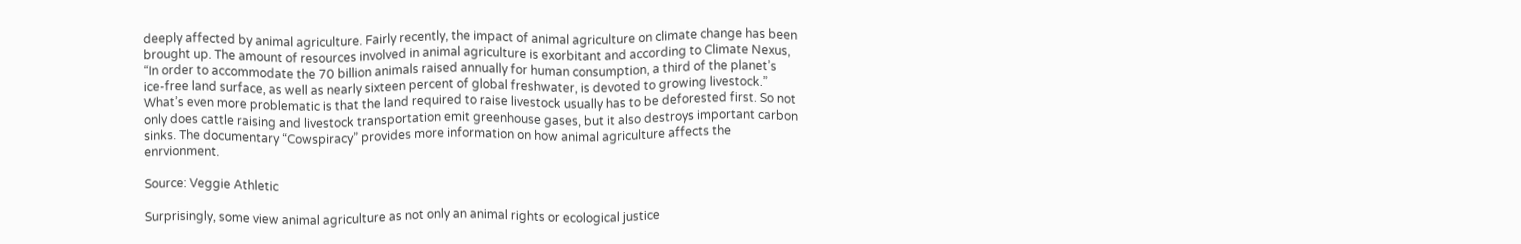deeply affected by animal agriculture. Fairly recently, the impact of animal agriculture on climate change has been brought up. The amount of resources involved in animal agriculture is exorbitant and according to Climate Nexus, “In order to accommodate the 70 billion animals raised annually for human consumption, a third of the planet’s ice-free land surface, as well as nearly sixteen percent of global freshwater, is devoted to growing livestock.”   What’s even more problematic is that the land required to raise livestock usually has to be deforested first. So not only does cattle raising and livestock transportation emit greenhouse gases, but it also destroys important carbon sinks. The documentary “Cowspiracy” provides more information on how animal agriculture affects the enrvionment.

Source: Veggie Athletic

Surprisingly, some view animal agriculture as not only an animal rights or ecological justice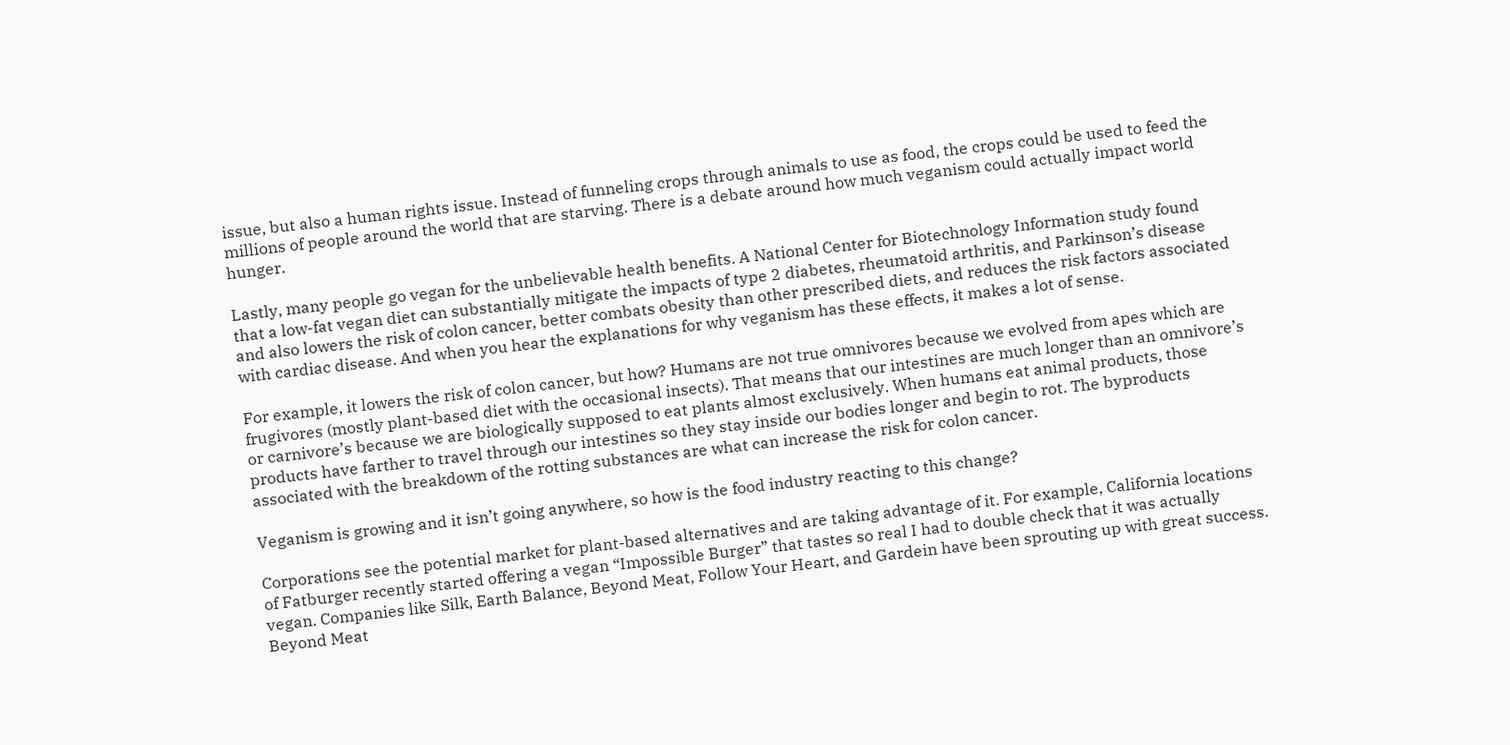issue, but also a human rights issue. Instead of funneling crops through animals to use as food, the crops could be used to feed the millions of people around the world that are starving. There is a debate around how much veganism could actually impact world hunger.

Lastly, many people go vegan for the unbelievable health benefits. A National Center for Biotechnology Information study found that a low-fat vegan diet can substantially mitigate the impacts of type 2 diabetes, rheumatoid arthritis, and Parkinson’s disease and also lowers the risk of colon cancer, better combats obesity than other prescribed diets, and reduces the risk factors associated with cardiac disease. And when you hear the explanations for why veganism has these effects, it makes a lot of sense.

For example, it lowers the risk of colon cancer, but how? Humans are not true omnivores because we evolved from apes which are frugivores (mostly plant-based diet with the occasional insects). That means that our intestines are much longer than an omnivore’s or carnivore’s because we are biologically supposed to eat plants almost exclusively. When humans eat animal products, those products have farther to travel through our intestines so they stay inside our bodies longer and begin to rot. The byproducts associated with the breakdown of the rotting substances are what can increase the risk for colon cancer.

Veganism is growing and it isn’t going anywhere, so how is the food industry reacting to this change?

Corporations see the potential market for plant-based alternatives and are taking advantage of it. For example, California locations of Fatburger recently started offering a vegan “Impossible Burger” that tastes so real I had to double check that it was actually vegan. Companies like Silk, Earth Balance, Beyond Meat, Follow Your Heart, and Gardein have been sprouting up with great success. Beyond Meat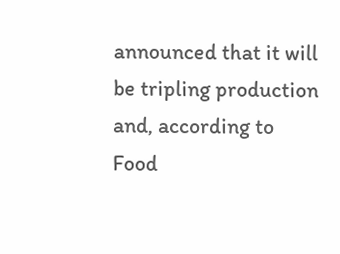announced that it will be tripling production and, according to Food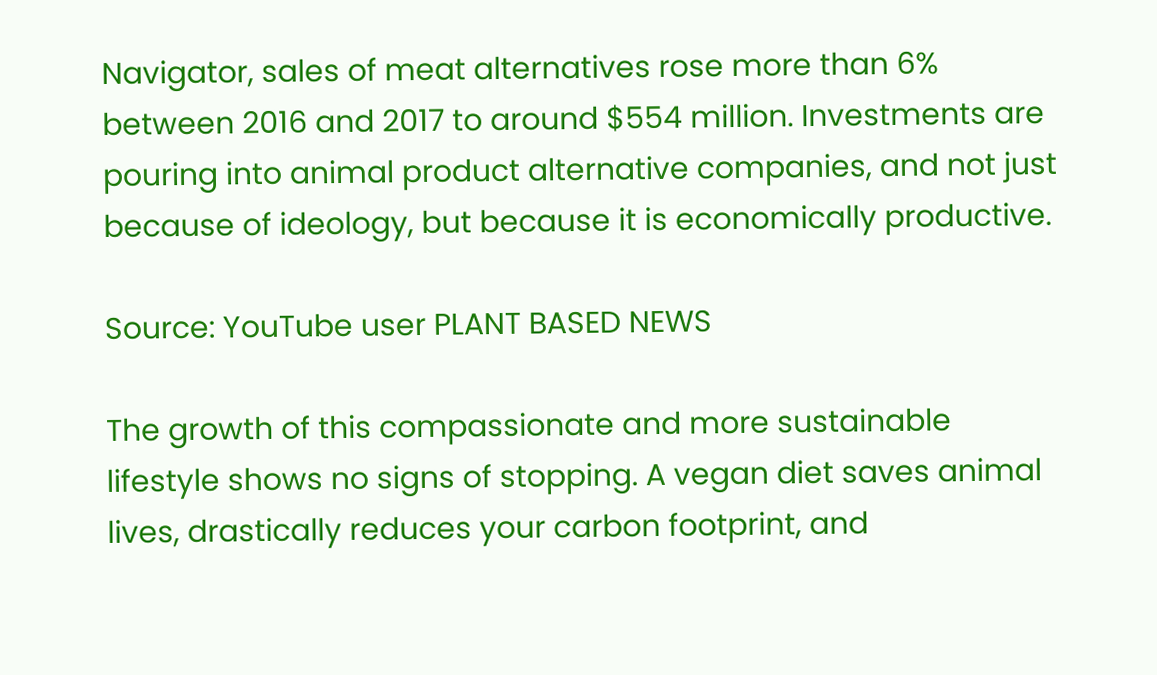Navigator, sales of meat alternatives rose more than 6% between 2016 and 2017 to around $554 million. Investments are pouring into animal product alternative companies, and not just because of ideology, but because it is economically productive.

Source: YouTube user PLANT BASED NEWS

The growth of this compassionate and more sustainable lifestyle shows no signs of stopping. A vegan diet saves animal lives, drastically reduces your carbon footprint, and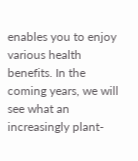enables you to enjoy various health benefits. In the coming years, we will see what an increasingly plant-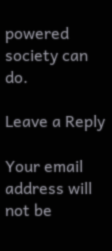powered society can do.

Leave a Reply

Your email address will not be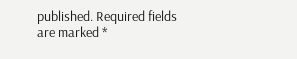published. Required fields are marked *